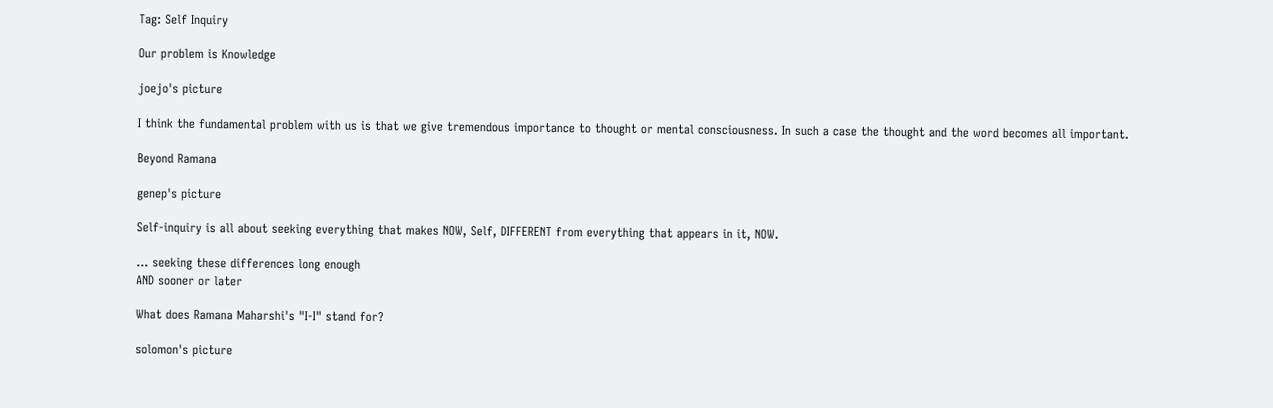Tag: Self Inquiry

Our problem is Knowledge

joejo's picture

I think the fundamental problem with us is that we give tremendous importance to thought or mental consciousness. In such a case the thought and the word becomes all important.

Beyond Ramana

genep's picture

Self-inquiry is all about seeking everything that makes NOW, Self, DIFFERENT from everything that appears in it, NOW.

… seeking these differences long enough
AND sooner or later

What does Ramana Maharshi's "I-I" stand for?

solomon's picture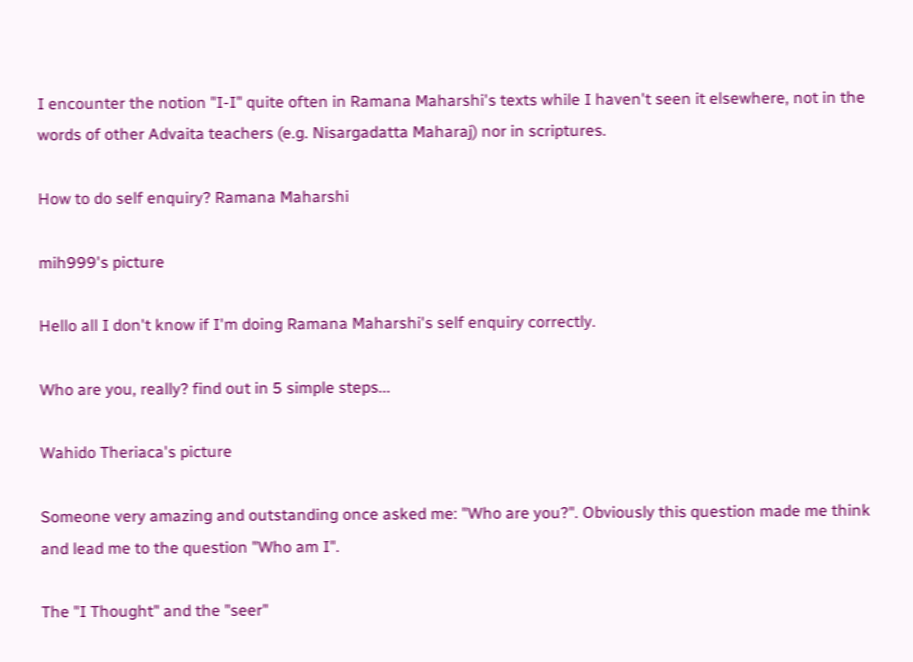I encounter the notion "I-I" quite often in Ramana Maharshi's texts while I haven't seen it elsewhere, not in the words of other Advaita teachers (e.g. Nisargadatta Maharaj) nor in scriptures.

How to do self enquiry? Ramana Maharshi

mih999's picture

Hello all I don't know if I'm doing Ramana Maharshi's self enquiry correctly.

Who are you, really? find out in 5 simple steps...

Wahido Theriaca's picture

Someone very amazing and outstanding once asked me: "Who are you?". Obviously this question made me think and lead me to the question "Who am I".

The "I Thought" and the "seer"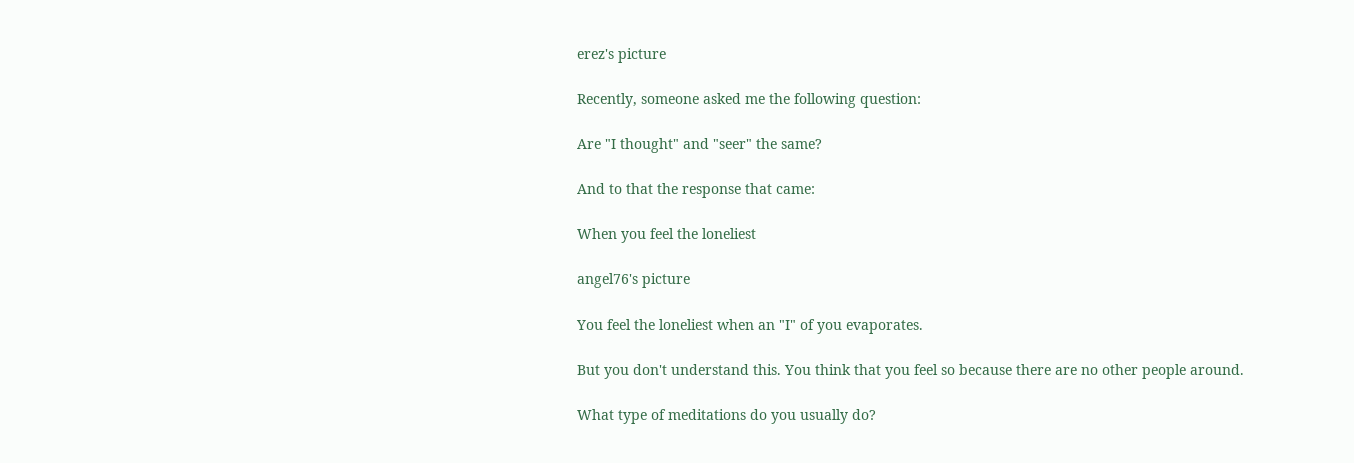erez's picture

Recently, someone asked me the following question:

Are "I thought" and "seer" the same?

And to that the response that came:

When you feel the loneliest

angel76's picture

You feel the loneliest when an "I" of you evaporates.

But you don't understand this. You think that you feel so because there are no other people around.

What type of meditations do you usually do?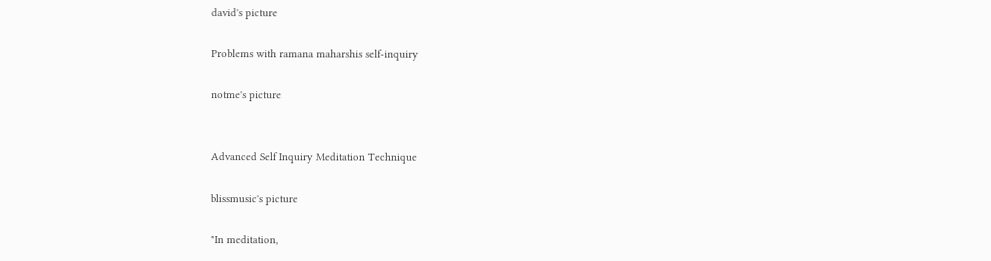david's picture

Problems with ramana maharshis self-inquiry

notme's picture


Advanced Self Inquiry Meditation Technique

blissmusic's picture

"In meditation,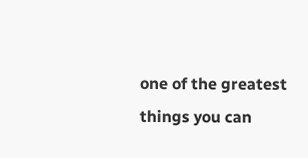one of the greatest
things you can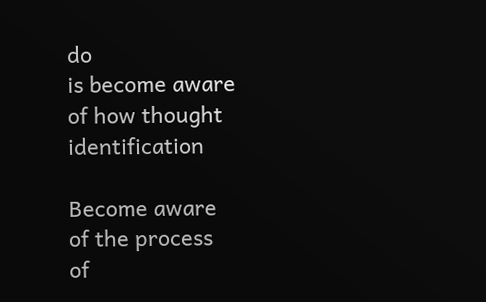do
is become aware
of how thought identification

Become aware
of the process
of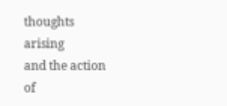thoughts arising
and the action of